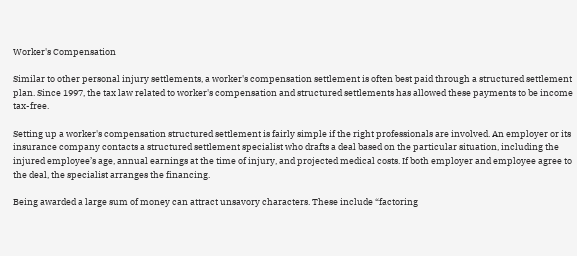Worker's Compensation

Similar to other personal injury settlements, a worker's compensation settlement is often best paid through a structured settlement plan. Since 1997, the tax law related to worker's compensation and structured settlements has allowed these payments to be income tax-free.

Setting up a worker's compensation structured settlement is fairly simple if the right professionals are involved. An employer or its insurance company contacts a structured settlement specialist who drafts a deal based on the particular situation, including the injured employee’s age, annual earnings at the time of injury, and projected medical costs. If both employer and employee agree to the deal, the specialist arranges the financing.

Being awarded a large sum of money can attract unsavory characters. These include “factoring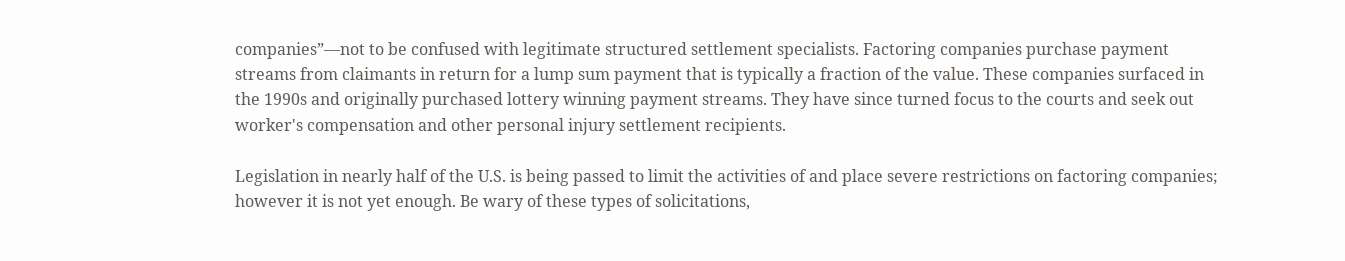companies”—not to be confused with legitimate structured settlement specialists. Factoring companies purchase payment streams from claimants in return for a lump sum payment that is typically a fraction of the value. These companies surfaced in the 1990s and originally purchased lottery winning payment streams. They have since turned focus to the courts and seek out worker's compensation and other personal injury settlement recipients.

Legislation in nearly half of the U.S. is being passed to limit the activities of and place severe restrictions on factoring companies; however it is not yet enough. Be wary of these types of solicitations,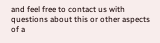and feel free to contact us with questions about this or other aspects of a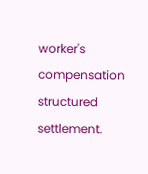worker's compensation structured settlement.